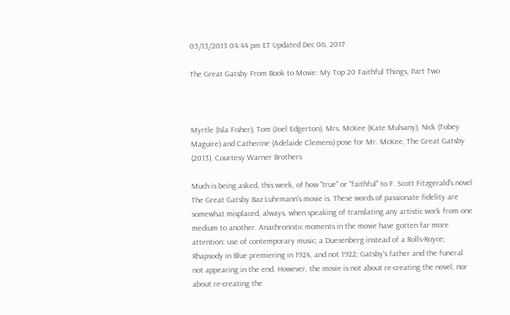05/13/2013 04:44 pm ET Updated Dec 06, 2017

The Great Gatsby From Book to Movie: My Top 20 Faithful Things, Part Two



Myrtle (Isla Fisher), Tom (Joel Edgerton), Mrs. McKee (Kate Mulvany), Nick (Tobey Maguire) and Catherine (Adelaide Clemens) pose for Mr. McKee, The Great Gatsby (2013). Courtesy Warner Brothers

Much is being asked, this week, of how "true" or "faithful" to F. Scott Fitzgerald's novel The Great Gatsby Baz Luhrmann's movie is. These words of passionate fidelity are somewhat misplaced, always, when speaking of translating any artistic work from one medium to another. Anachronistic moments in the movie have gotten far more attention: use of contemporary music; a Duesenberg instead of a Rolls-Royce; Rhapsody in Blue premiering in 1924, and not 1922; Gatsby's father and the funeral not appearing in the end. However, the movie is not about re-creating the novel, nor about re-creating the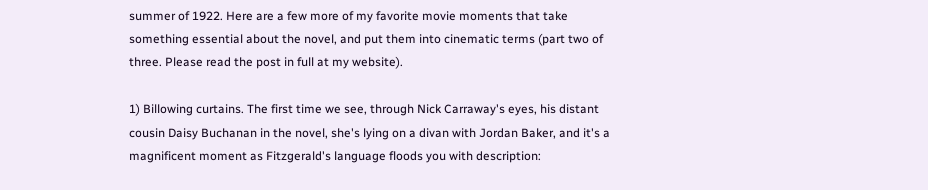summer of 1922. Here are a few more of my favorite movie moments that take something essential about the novel, and put them into cinematic terms (part two of three. Please read the post in full at my website).

1) Billowing curtains. The first time we see, through Nick Carraway's eyes, his distant cousin Daisy Buchanan in the novel, she's lying on a divan with Jordan Baker, and it's a magnificent moment as Fitzgerald's language floods you with description: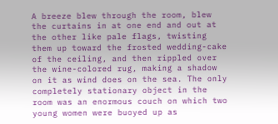A breeze blew through the room, blew the curtains in at one end and out at the other like pale flags, twisting them up toward the frosted wedding-cake of the ceiling, and then rippled over the wine-colored rug, making a shadow on it as wind does on the sea. The only completely stationary object in the room was an enormous couch on which two young women were buoyed up as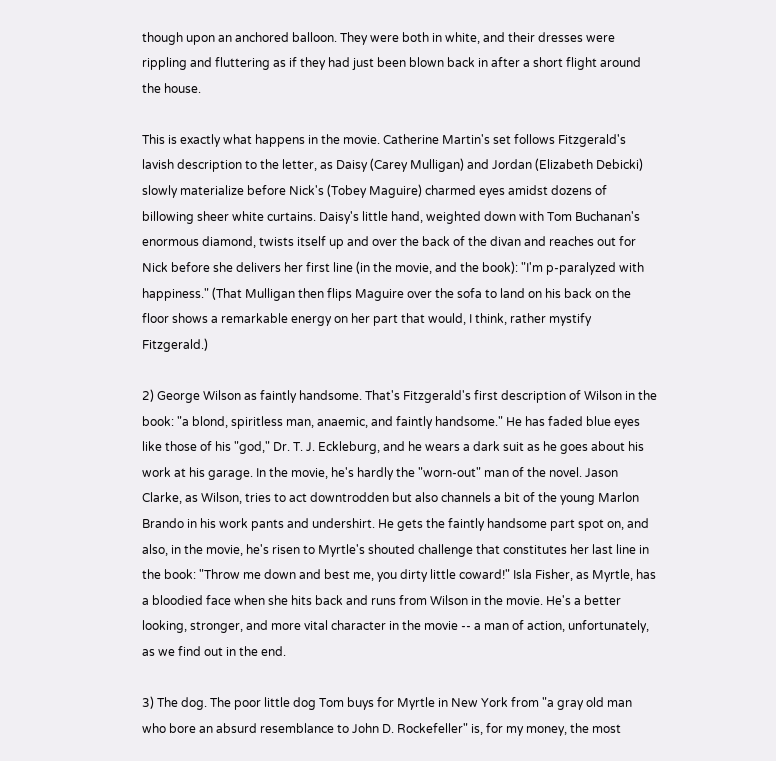though upon an anchored balloon. They were both in white, and their dresses were rippling and fluttering as if they had just been blown back in after a short flight around the house.

This is exactly what happens in the movie. Catherine Martin's set follows Fitzgerald's lavish description to the letter, as Daisy (Carey Mulligan) and Jordan (Elizabeth Debicki) slowly materialize before Nick's (Tobey Maguire) charmed eyes amidst dozens of billowing sheer white curtains. Daisy's little hand, weighted down with Tom Buchanan's enormous diamond, twists itself up and over the back of the divan and reaches out for Nick before she delivers her first line (in the movie, and the book): "I'm p-paralyzed with happiness." (That Mulligan then flips Maguire over the sofa to land on his back on the floor shows a remarkable energy on her part that would, I think, rather mystify Fitzgerald.)

2) George Wilson as faintly handsome. That's Fitzgerald's first description of Wilson in the book: "a blond, spiritless man, anaemic, and faintly handsome." He has faded blue eyes like those of his "god," Dr. T. J. Eckleburg, and he wears a dark suit as he goes about his work at his garage. In the movie, he's hardly the "worn-out" man of the novel. Jason Clarke, as Wilson, tries to act downtrodden but also channels a bit of the young Marlon Brando in his work pants and undershirt. He gets the faintly handsome part spot on, and also, in the movie, he's risen to Myrtle's shouted challenge that constitutes her last line in the book: "Throw me down and best me, you dirty little coward!" Isla Fisher, as Myrtle, has a bloodied face when she hits back and runs from Wilson in the movie. He's a better looking, stronger, and more vital character in the movie -- a man of action, unfortunately, as we find out in the end.

3) The dog. The poor little dog Tom buys for Myrtle in New York from "a gray old man who bore an absurd resemblance to John D. Rockefeller" is, for my money, the most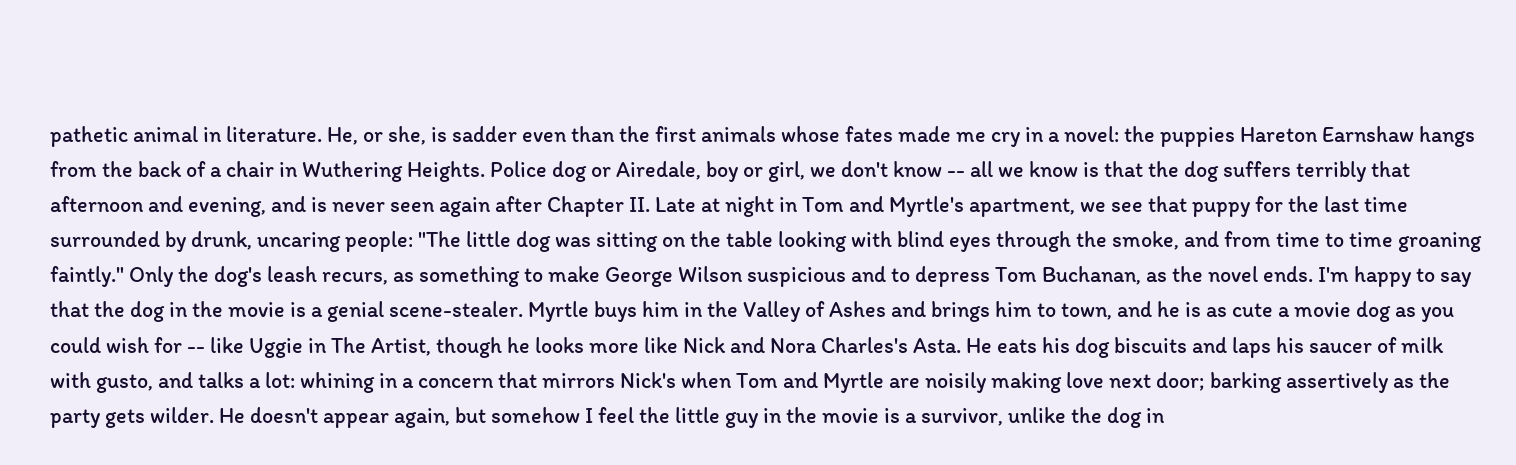pathetic animal in literature. He, or she, is sadder even than the first animals whose fates made me cry in a novel: the puppies Hareton Earnshaw hangs from the back of a chair in Wuthering Heights. Police dog or Airedale, boy or girl, we don't know -- all we know is that the dog suffers terribly that afternoon and evening, and is never seen again after Chapter II. Late at night in Tom and Myrtle's apartment, we see that puppy for the last time surrounded by drunk, uncaring people: "The little dog was sitting on the table looking with blind eyes through the smoke, and from time to time groaning faintly." Only the dog's leash recurs, as something to make George Wilson suspicious and to depress Tom Buchanan, as the novel ends. I'm happy to say that the dog in the movie is a genial scene-stealer. Myrtle buys him in the Valley of Ashes and brings him to town, and he is as cute a movie dog as you could wish for -- like Uggie in The Artist, though he looks more like Nick and Nora Charles's Asta. He eats his dog biscuits and laps his saucer of milk with gusto, and talks a lot: whining in a concern that mirrors Nick's when Tom and Myrtle are noisily making love next door; barking assertively as the party gets wilder. He doesn't appear again, but somehow I feel the little guy in the movie is a survivor, unlike the dog in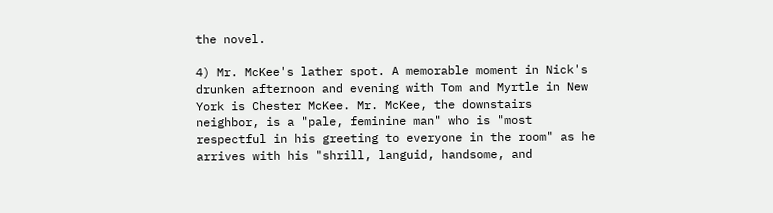the novel.

4) Mr. McKee's lather spot. A memorable moment in Nick's drunken afternoon and evening with Tom and Myrtle in New York is Chester McKee. Mr. McKee, the downstairs neighbor, is a "pale, feminine man" who is "most respectful in his greeting to everyone in the room" as he arrives with his "shrill, languid, handsome, and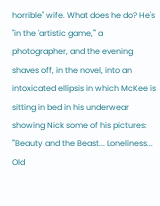horrible" wife. What does he do? He's "in the 'artistic game,'" a photographer, and the evening shaves off, in the novel, into an intoxicated ellipsis in which McKee is sitting in bed in his underwear showing Nick some of his pictures: "'Beauty and the Beast... Loneliness... Old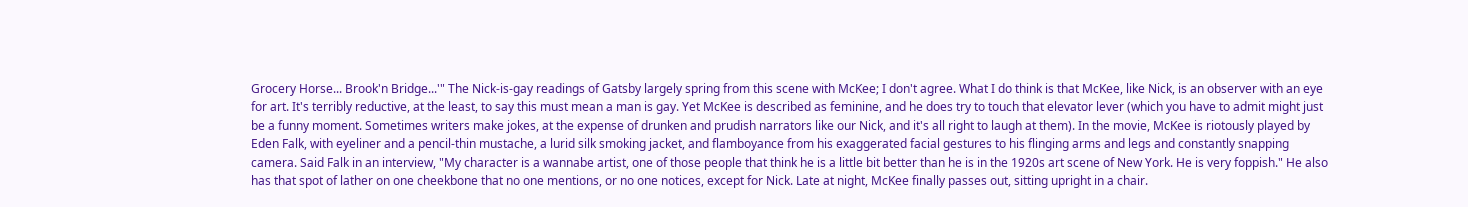Grocery Horse... Brook'n Bridge...'" The Nick-is-gay readings of Gatsby largely spring from this scene with McKee; I don't agree. What I do think is that McKee, like Nick, is an observer with an eye for art. It's terribly reductive, at the least, to say this must mean a man is gay. Yet McKee is described as feminine, and he does try to touch that elevator lever (which you have to admit might just be a funny moment. Sometimes writers make jokes, at the expense of drunken and prudish narrators like our Nick, and it's all right to laugh at them). In the movie, McKee is riotously played by Eden Falk, with eyeliner and a pencil-thin mustache, a lurid silk smoking jacket, and flamboyance from his exaggerated facial gestures to his flinging arms and legs and constantly snapping camera. Said Falk in an interview, "My character is a wannabe artist, one of those people that think he is a little bit better than he is in the 1920s art scene of New York. He is very foppish." He also has that spot of lather on one cheekbone that no one mentions, or no one notices, except for Nick. Late at night, McKee finally passes out, sitting upright in a chair.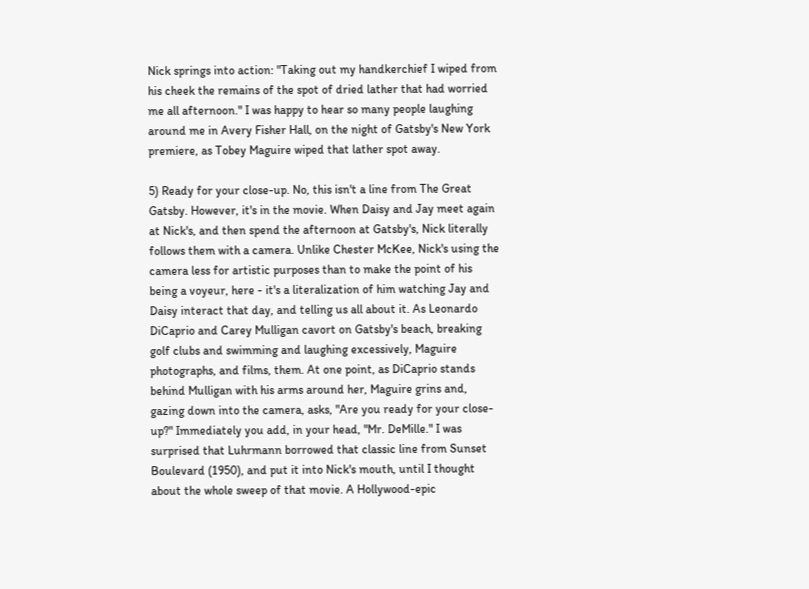Nick springs into action: "Taking out my handkerchief I wiped from his cheek the remains of the spot of dried lather that had worried me all afternoon." I was happy to hear so many people laughing around me in Avery Fisher Hall, on the night of Gatsby's New York premiere, as Tobey Maguire wiped that lather spot away.

5) Ready for your close-up. No, this isn't a line from The Great Gatsby. However, it's in the movie. When Daisy and Jay meet again at Nick's, and then spend the afternoon at Gatsby's, Nick literally follows them with a camera. Unlike Chester McKee, Nick's using the camera less for artistic purposes than to make the point of his being a voyeur, here - it's a literalization of him watching Jay and Daisy interact that day, and telling us all about it. As Leonardo DiCaprio and Carey Mulligan cavort on Gatsby's beach, breaking golf clubs and swimming and laughing excessively, Maguire photographs, and films, them. At one point, as DiCaprio stands behind Mulligan with his arms around her, Maguire grins and, gazing down into the camera, asks, "Are you ready for your close-up?" Immediately you add, in your head, "Mr. DeMille." I was surprised that Luhrmann borrowed that classic line from Sunset Boulevard (1950), and put it into Nick's mouth, until I thought about the whole sweep of that movie. A Hollywood-epic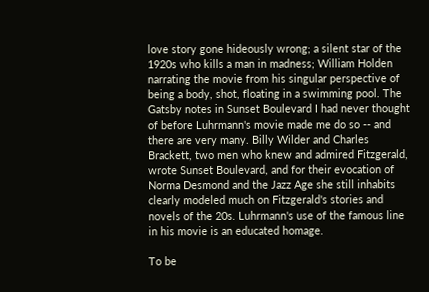love story gone hideously wrong; a silent star of the 1920s who kills a man in madness; William Holden narrating the movie from his singular perspective of being a body, shot, floating in a swimming pool. The Gatsby notes in Sunset Boulevard I had never thought of before Luhrmann's movie made me do so -- and there are very many. Billy Wilder and Charles Brackett, two men who knew and admired Fitzgerald, wrote Sunset Boulevard, and for their evocation of Norma Desmond and the Jazz Age she still inhabits clearly modeled much on Fitzgerald's stories and novels of the 20s. Luhrmann's use of the famous line in his movie is an educated homage.

To be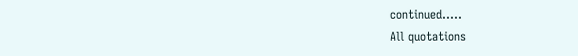continued.....
All quotations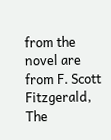from the novel are from F. Scott Fitzgerald, The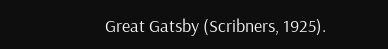Great Gatsby (Scribners, 1925).